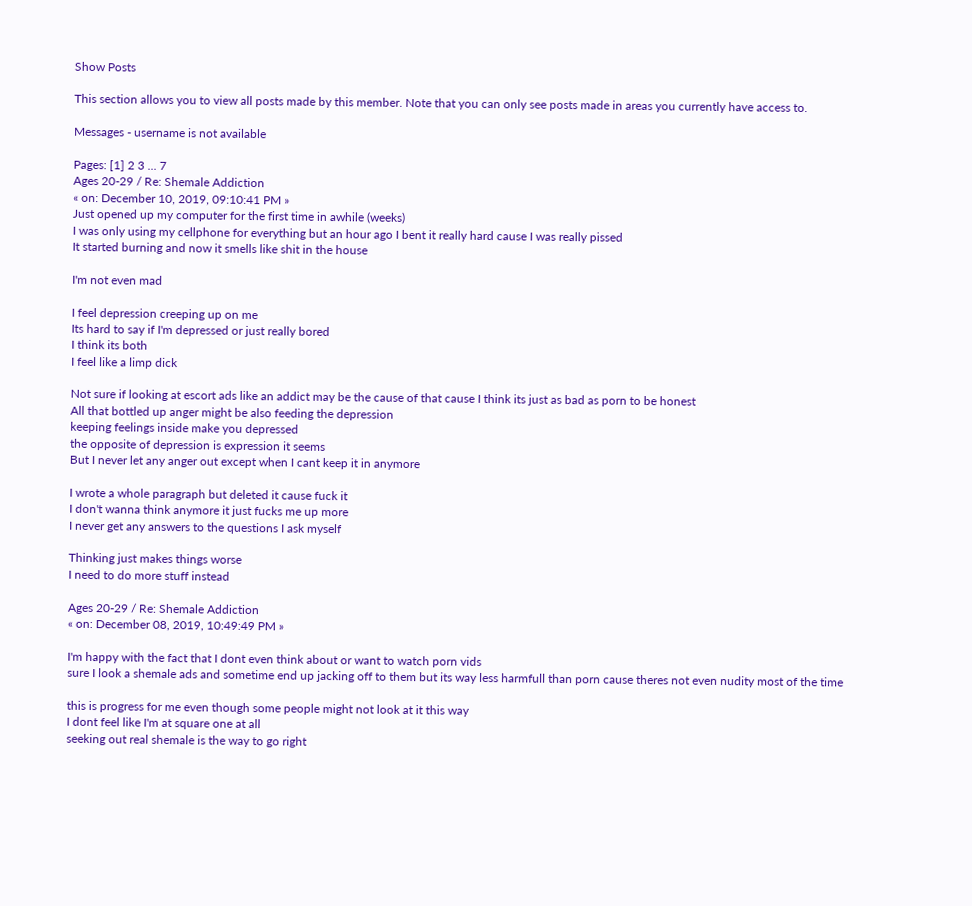Show Posts

This section allows you to view all posts made by this member. Note that you can only see posts made in areas you currently have access to.

Messages - username is not available

Pages: [1] 2 3 ... 7
Ages 20-29 / Re: Shemale Addiction
« on: December 10, 2019, 09:10:41 PM »
Just opened up my computer for the first time in awhile (weeks)
I was only using my cellphone for everything but an hour ago I bent it really hard cause I was really pissed
It started burning and now it smells like shit in the house

I'm not even mad

I feel depression creeping up on me
Its hard to say if I'm depressed or just really bored
I think its both
I feel like a limp dick

Not sure if looking at escort ads like an addict may be the cause of that cause I think its just as bad as porn to be honest
All that bottled up anger might be also feeding the depression
keeping feelings inside make you depressed
the opposite of depression is expression it seems
But I never let any anger out except when I cant keep it in anymore

I wrote a whole paragraph but deleted it cause fuck it
I don't wanna think anymore it just fucks me up more
I never get any answers to the questions I ask myself

Thinking just makes things worse
I need to do more stuff instead

Ages 20-29 / Re: Shemale Addiction
« on: December 08, 2019, 10:49:49 PM »

I'm happy with the fact that I dont even think about or want to watch porn vids
sure I look a shemale ads and sometime end up jacking off to them but its way less harmfull than porn cause theres not even nudity most of the time

this is progress for me even though some people might not look at it this way
I dont feel like I'm at square one at all
seeking out real shemale is the way to go right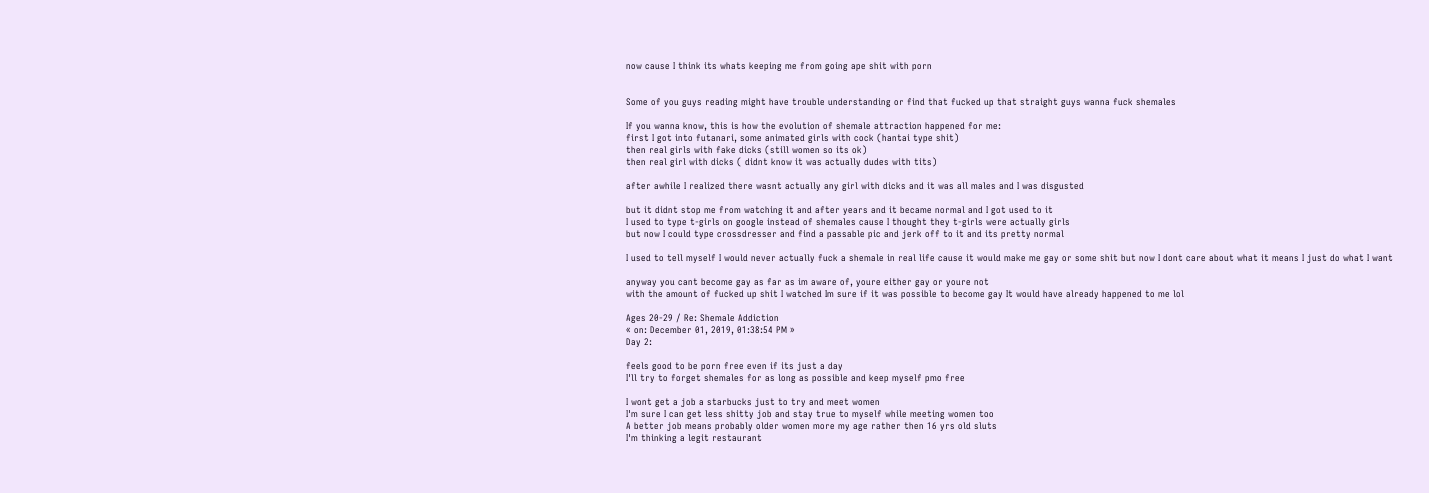now cause I think its whats keeping me from going ape shit with porn


Some of you guys reading might have trouble understanding or find that fucked up that straight guys wanna fuck shemales

If you wanna know, this is how the evolution of shemale attraction happened for me:
first I got into futanari, some animated girls with cock (hantai type shit)
then real girls with fake dicks (still women so its ok)
then real girl with dicks ( didnt know it was actually dudes with tits)

after awhile I realized there wasnt actually any girl with dicks and it was all males and I was disgusted

but it didnt stop me from watching it and after years and it became normal and I got used to it
I used to type t-girls on google instead of shemales cause I thought they t-girls were actually girls
but now I could type crossdresser and find a passable pic and jerk off to it and its pretty normal

I used to tell myself I would never actually fuck a shemale in real life cause it would make me gay or some shit but now I dont care about what it means I just do what I want

anyway you cant become gay as far as im aware of, youre either gay or youre not
with the amount of fucked up shit I watched Im sure if it was possible to become gay It would have already happened to me lol

Ages 20-29 / Re: Shemale Addiction
« on: December 01, 2019, 01:38:54 PM »
Day 2:

feels good to be porn free even if its just a day
I'll try to forget shemales for as long as possible and keep myself pmo free

I wont get a job a starbucks just to try and meet women
I'm sure I can get less shitty job and stay true to myself while meeting women too
A better job means probably older women more my age rather then 16 yrs old sluts
I'm thinking a legit restaurant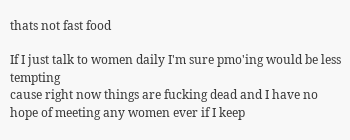thats not fast food

If I just talk to women daily I'm sure pmo'ing would be less tempting
cause right now things are fucking dead and I have no hope of meeting any women ever if I keep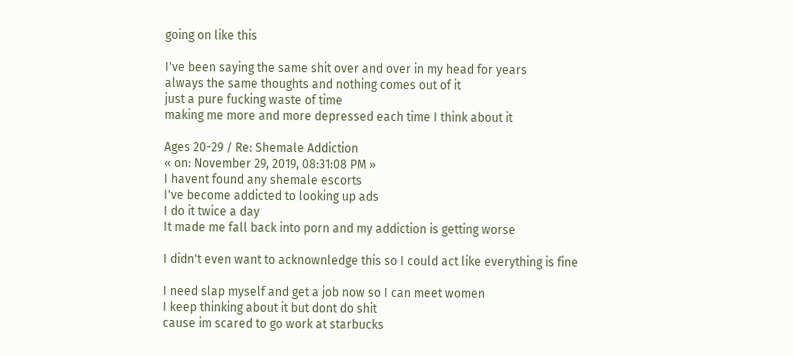going on like this

I've been saying the same shit over and over in my head for years
always the same thoughts and nothing comes out of it
just a pure fucking waste of time
making me more and more depressed each time I think about it

Ages 20-29 / Re: Shemale Addiction
« on: November 29, 2019, 08:31:08 PM »
I havent found any shemale escorts
I've become addicted to looking up ads
I do it twice a day
It made me fall back into porn and my addiction is getting worse

I didn't even want to acknownledge this so I could act like everything is fine

I need slap myself and get a job now so I can meet women
I keep thinking about it but dont do shit
cause im scared to go work at starbucks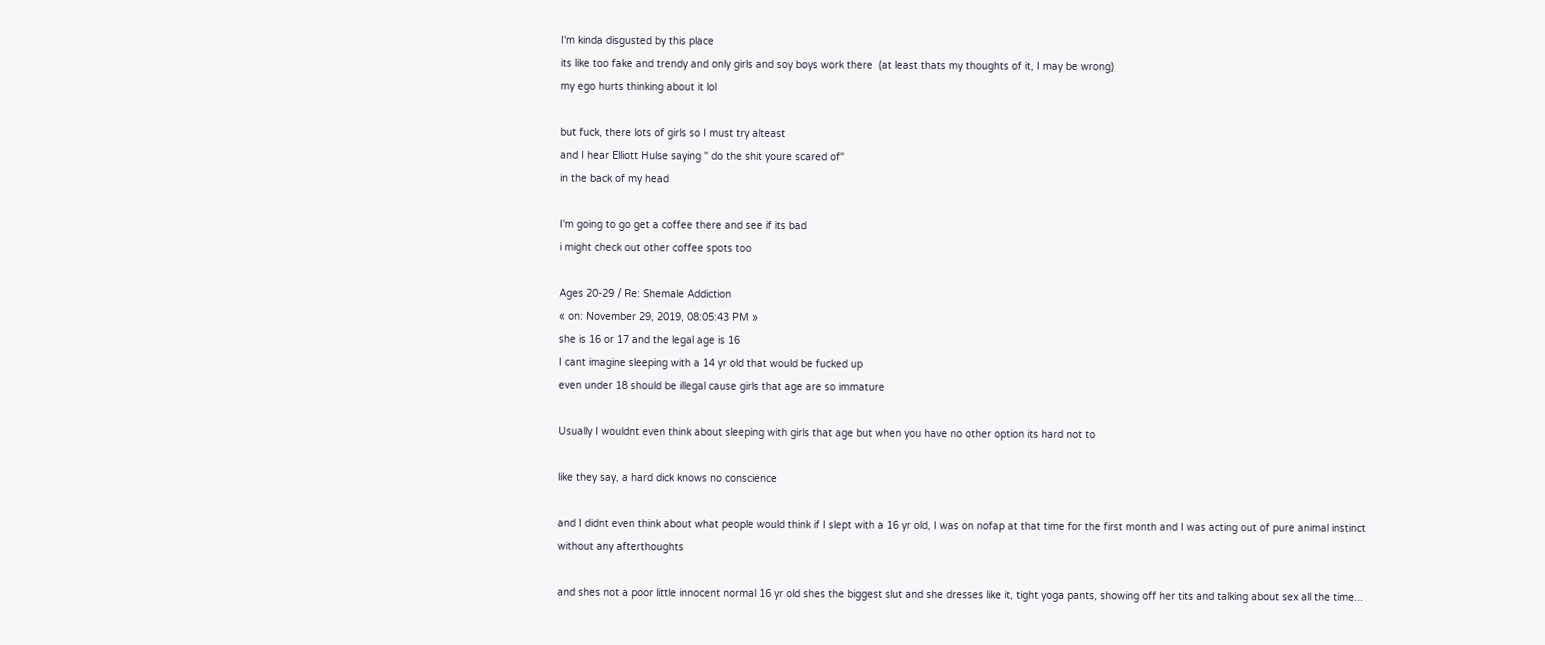I'm kinda disgusted by this place
its like too fake and trendy and only girls and soy boys work there  (at least thats my thoughts of it, I may be wrong)
my ego hurts thinking about it lol

but fuck, there lots of girls so I must try alteast
and I hear Elliott Hulse saying " do the shit youre scared of"
in the back of my head

I'm going to go get a coffee there and see if its bad
i might check out other coffee spots too

Ages 20-29 / Re: Shemale Addiction
« on: November 29, 2019, 08:05:43 PM »
she is 16 or 17 and the legal age is 16
I cant imagine sleeping with a 14 yr old that would be fucked up
even under 18 should be illegal cause girls that age are so immature

Usually I wouldnt even think about sleeping with girls that age but when you have no other option its hard not to

like they say, a hard dick knows no conscience

and I didnt even think about what people would think if I slept with a 16 yr old, I was on nofap at that time for the first month and I was acting out of pure animal instinct without any afterthoughts

and shes not a poor little innocent normal 16 yr old shes the biggest slut and she dresses like it, tight yoga pants, showing off her tits and talking about sex all the time...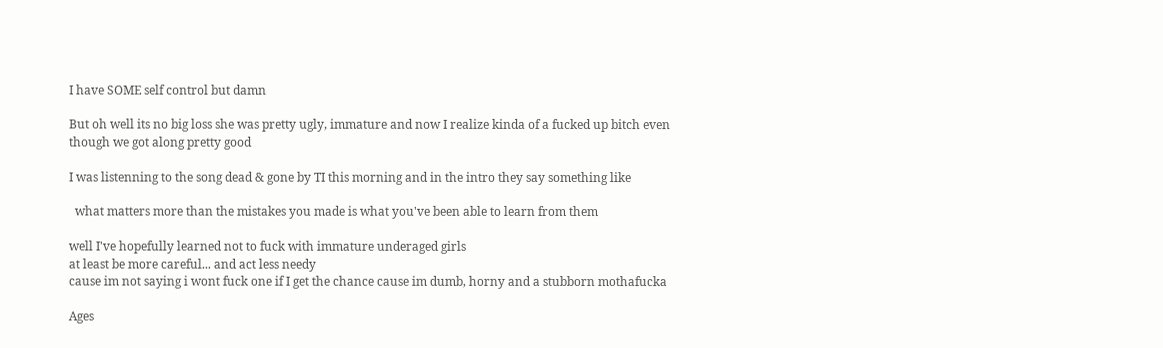I have SOME self control but damn

But oh well its no big loss she was pretty ugly, immature and now I realize kinda of a fucked up bitch even though we got along pretty good

I was listenning to the song dead & gone by TI this morning and in the intro they say something like

  what matters more than the mistakes you made is what you've been able to learn from them

well I've hopefully learned not to fuck with immature underaged girls
at least be more careful... and act less needy
cause im not saying i wont fuck one if I get the chance cause im dumb, horny and a stubborn mothafucka

Ages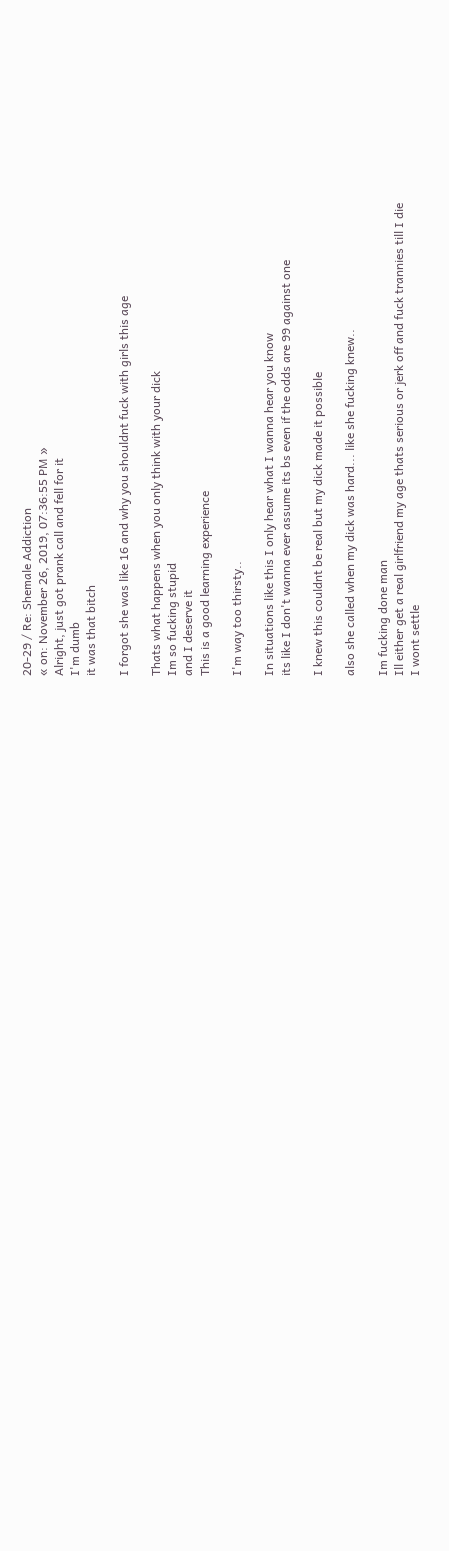20-29 / Re: Shemale Addiction
« on: November 26, 2019, 07:36:55 PM »
Alright, just got prank call and fell for it
I'm dumb
it was that bitch

I forgot she was like 16 and why you shouldnt fuck with girls this age

Thats what happens when you only think with your dick
Im so fucking stupid
and I deserve it
This is a good learning experience

I'm way too thirsty..

In situations like this I only hear what I wanna hear you know
its like I don't wanna ever assume its bs even if the odds are 99 against one

I knew this couldnt be real but my dick made it possible

also she called when my dick was hard... like she fucking knew..

Im fucking done man
Ill either get a real girlfriend my age thats serious or jerk off and fuck trannies till I die
I wont settle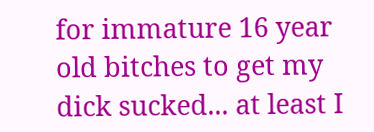for immature 16 year old bitches to get my dick sucked... at least I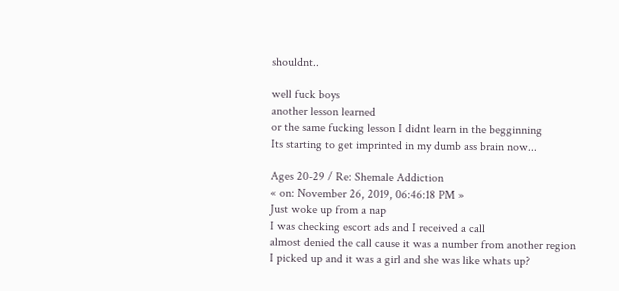shouldnt..

well fuck boys
another lesson learned
or the same fucking lesson I didnt learn in the begginning
Its starting to get imprinted in my dumb ass brain now...

Ages 20-29 / Re: Shemale Addiction
« on: November 26, 2019, 06:46:18 PM »
Just woke up from a nap
I was checking escort ads and I received a call
almost denied the call cause it was a number from another region
I picked up and it was a girl and she was like whats up?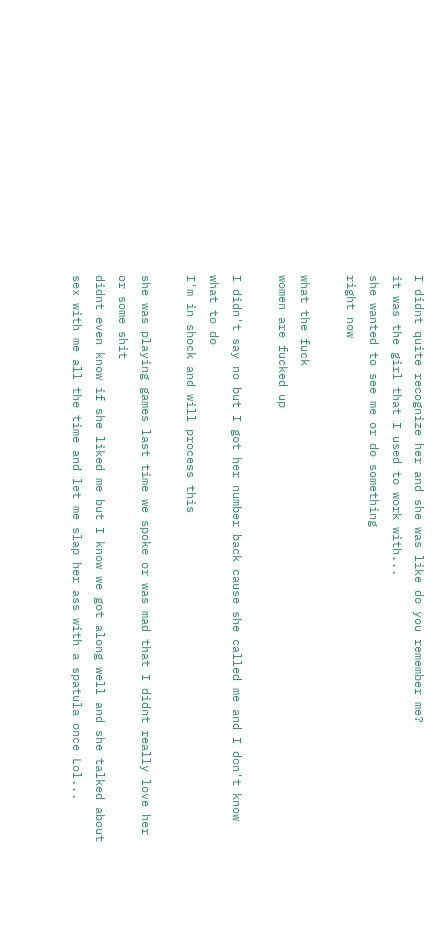I didnt quite recognize her and she was like do you remember me?
it was the girl that I used to work with...
she wanted to see me or do something
right now

what the fuck
women are fucked up

I didn't say no but I got her number back cause she called me and I don't know what to do
I'm in shock and will process this

she was playing games last time we spoke or was mad that I didnt really love her or some shit
didnt even know if she liked me but I know we got along well and she talked about sex with me all the time and let me slap her ass with a spatula once Lol...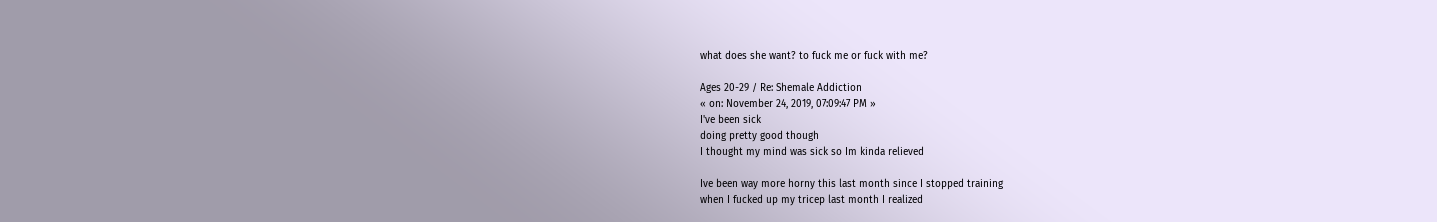what does she want? to fuck me or fuck with me?

Ages 20-29 / Re: Shemale Addiction
« on: November 24, 2019, 07:09:47 PM »
I've been sick
doing pretty good though
I thought my mind was sick so Im kinda relieved

Ive been way more horny this last month since I stopped training
when I fucked up my tricep last month I realized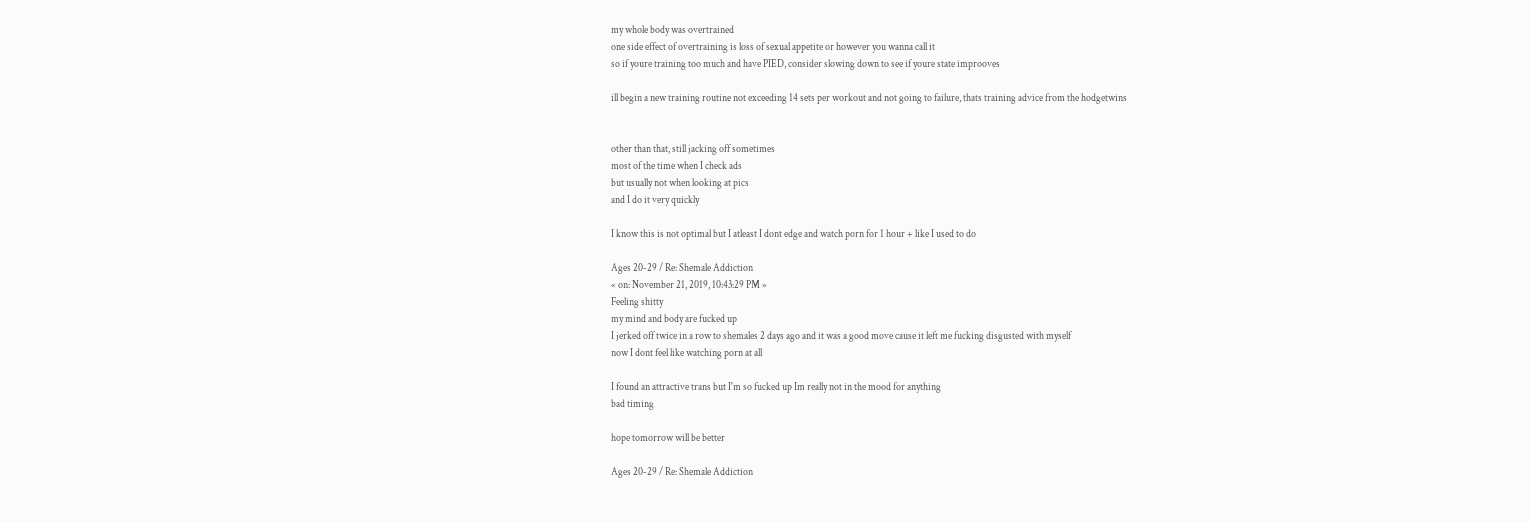my whole body was overtrained
one side effect of overtraining is loss of sexual appetite or however you wanna call it
so if youre training too much and have PIED, consider slowing down to see if youre state improoves

ill begin a new training routine not exceeding 14 sets per workout and not going to failure, thats training advice from the hodgetwins


other than that, still jacking off sometimes
most of the time when I check ads
but usually not when looking at pics
and I do it very quickly

I know this is not optimal but I atleast I dont edge and watch porn for 1 hour + like I used to do

Ages 20-29 / Re: Shemale Addiction
« on: November 21, 2019, 10:43:29 PM »
Feeling shitty
my mind and body are fucked up
I jerked off twice in a row to shemales 2 days ago and it was a good move cause it left me fucking disgusted with myself
now I dont feel like watching porn at all

I found an attractive trans but I'm so fucked up Im really not in the mood for anything
bad timing

hope tomorrow will be better

Ages 20-29 / Re: Shemale Addiction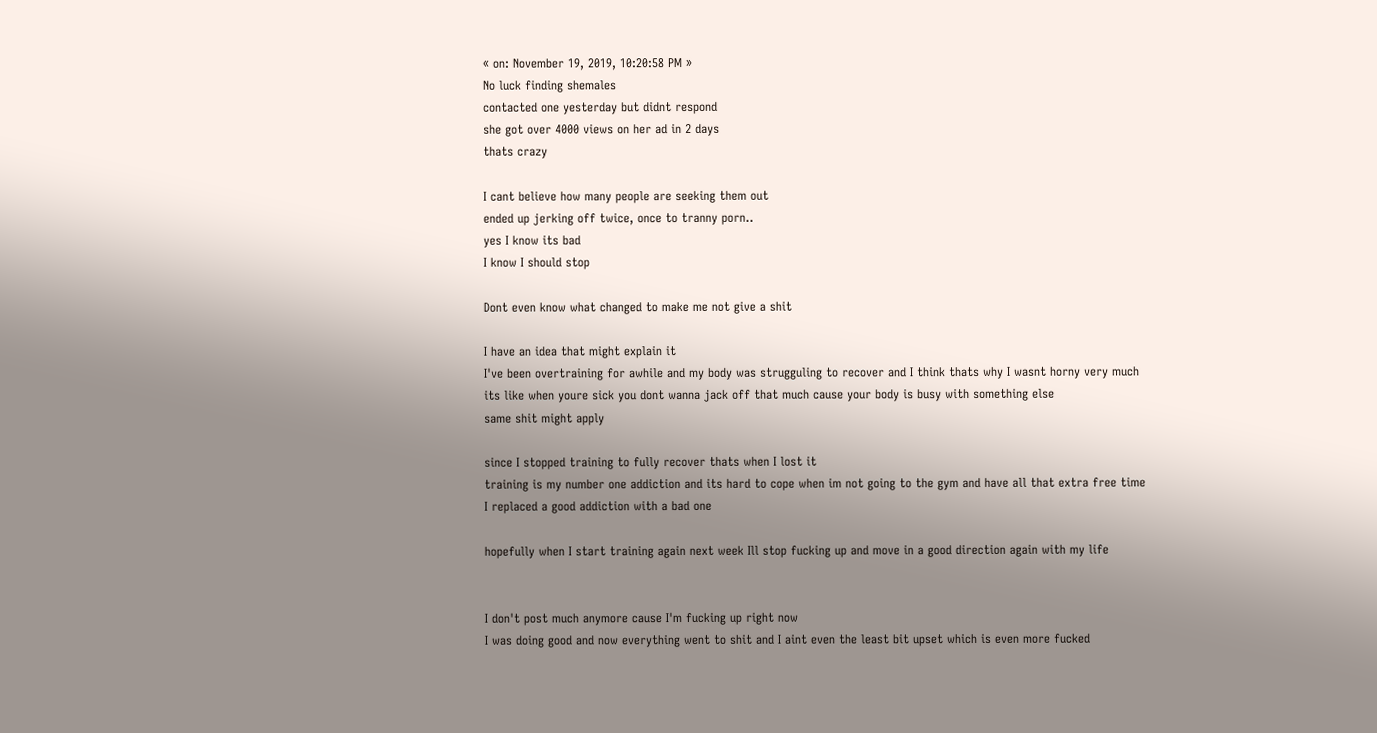« on: November 19, 2019, 10:20:58 PM »
No luck finding shemales
contacted one yesterday but didnt respond
she got over 4000 views on her ad in 2 days
thats crazy

I cant believe how many people are seeking them out
ended up jerking off twice, once to tranny porn..
yes I know its bad
I know I should stop

Dont even know what changed to make me not give a shit

I have an idea that might explain it
I've been overtraining for awhile and my body was strugguling to recover and I think thats why I wasnt horny very much
its like when youre sick you dont wanna jack off that much cause your body is busy with something else
same shit might apply

since I stopped training to fully recover thats when I lost it
training is my number one addiction and its hard to cope when im not going to the gym and have all that extra free time
I replaced a good addiction with a bad one

hopefully when I start training again next week Ill stop fucking up and move in a good direction again with my life


I don't post much anymore cause I'm fucking up right now
I was doing good and now everything went to shit and I aint even the least bit upset which is even more fucked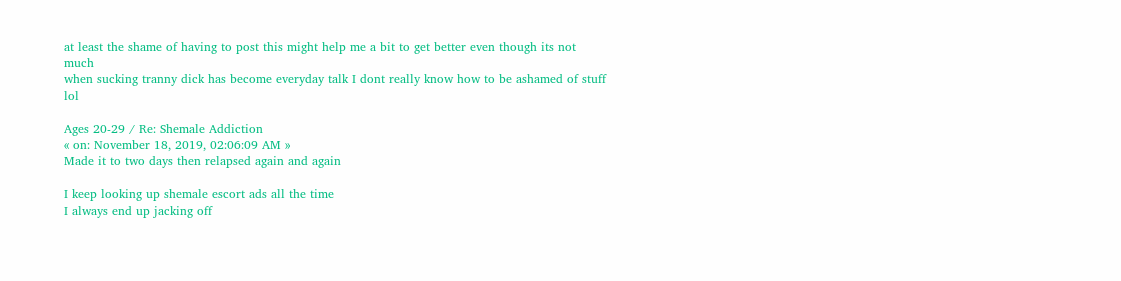at least the shame of having to post this might help me a bit to get better even though its not much
when sucking tranny dick has become everyday talk I dont really know how to be ashamed of stuff lol

Ages 20-29 / Re: Shemale Addiction
« on: November 18, 2019, 02:06:09 AM »
Made it to two days then relapsed again and again

I keep looking up shemale escort ads all the time
I always end up jacking off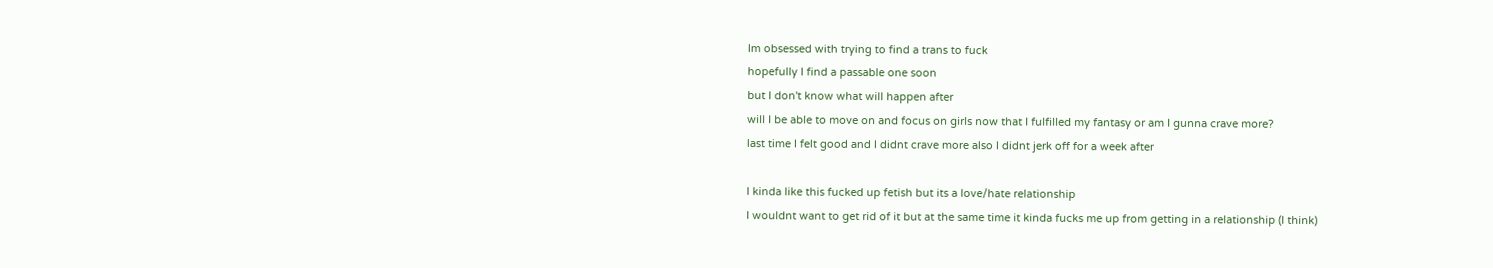Im obsessed with trying to find a trans to fuck
hopefully I find a passable one soon
but I don't know what will happen after
will I be able to move on and focus on girls now that I fulfilled my fantasy or am I gunna crave more?
last time I felt good and I didnt crave more also I didnt jerk off for a week after

I kinda like this fucked up fetish but its a love/hate relationship
I wouldnt want to get rid of it but at the same time it kinda fucks me up from getting in a relationship (I think)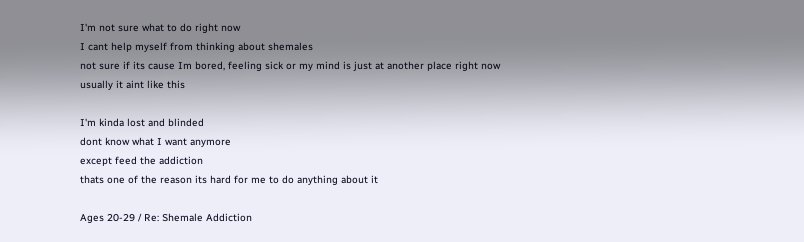I'm not sure what to do right now
I cant help myself from thinking about shemales
not sure if its cause Im bored, feeling sick or my mind is just at another place right now
usually it aint like this

I'm kinda lost and blinded
dont know what I want anymore
except feed the addiction
thats one of the reason its hard for me to do anything about it

Ages 20-29 / Re: Shemale Addiction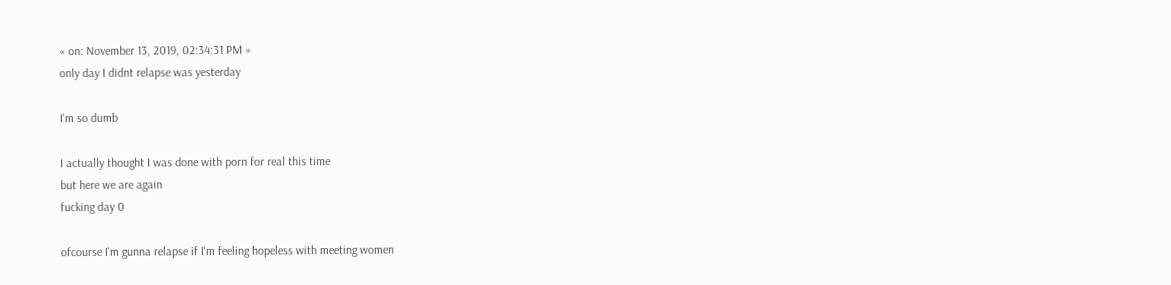« on: November 13, 2019, 02:34:31 PM »
only day I didnt relapse was yesterday

I'm so dumb

I actually thought I was done with porn for real this time
but here we are again
fucking day 0

ofcourse I'm gunna relapse if I'm feeling hopeless with meeting women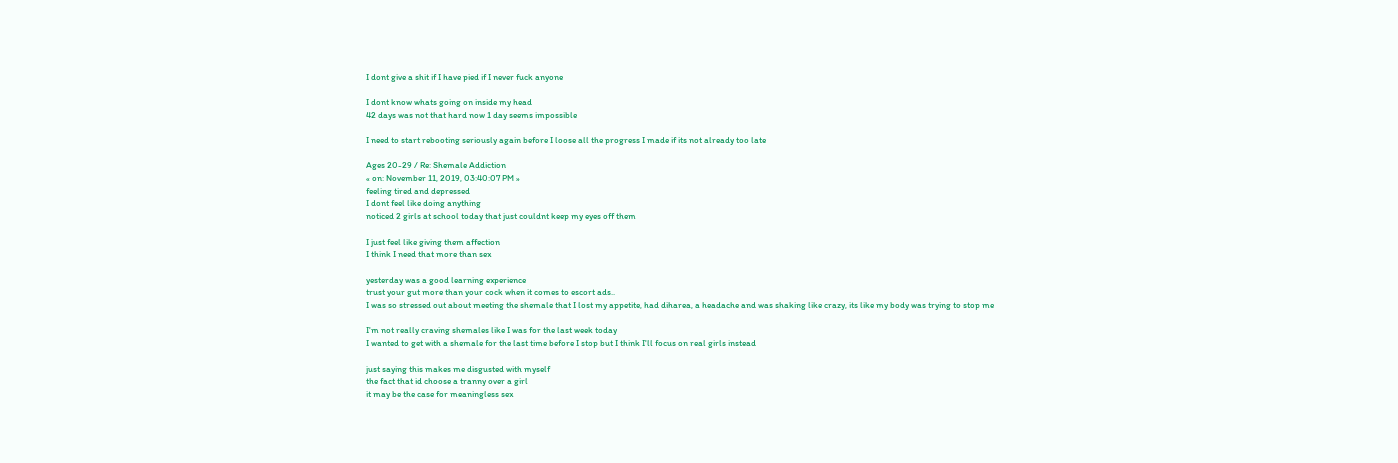I dont give a shit if I have pied if I never fuck anyone

I dont know whats going on inside my head
42 days was not that hard now 1 day seems impossible

I need to start rebooting seriously again before I loose all the progress I made if its not already too late

Ages 20-29 / Re: Shemale Addiction
« on: November 11, 2019, 03:40:07 PM »
feeling tired and depressed
I dont feel like doing anything
noticed 2 girls at school today that just couldnt keep my eyes off them

I just feel like giving them affection
I think I need that more than sex

yesterday was a good learning experience
trust your gut more than your cock when it comes to escort ads..
I was so stressed out about meeting the shemale that I lost my appetite, had diharea, a headache and was shaking like crazy, its like my body was trying to stop me

I'm not really craving shemales like I was for the last week today
I wanted to get with a shemale for the last time before I stop but I think I'll focus on real girls instead

just saying this makes me disgusted with myself
the fact that id choose a tranny over a girl
it may be the case for meaningless sex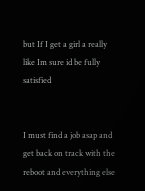but If I get a girl a really like Im sure id be fully satisfied


I must find a job asap and get back on track with the reboot and everything else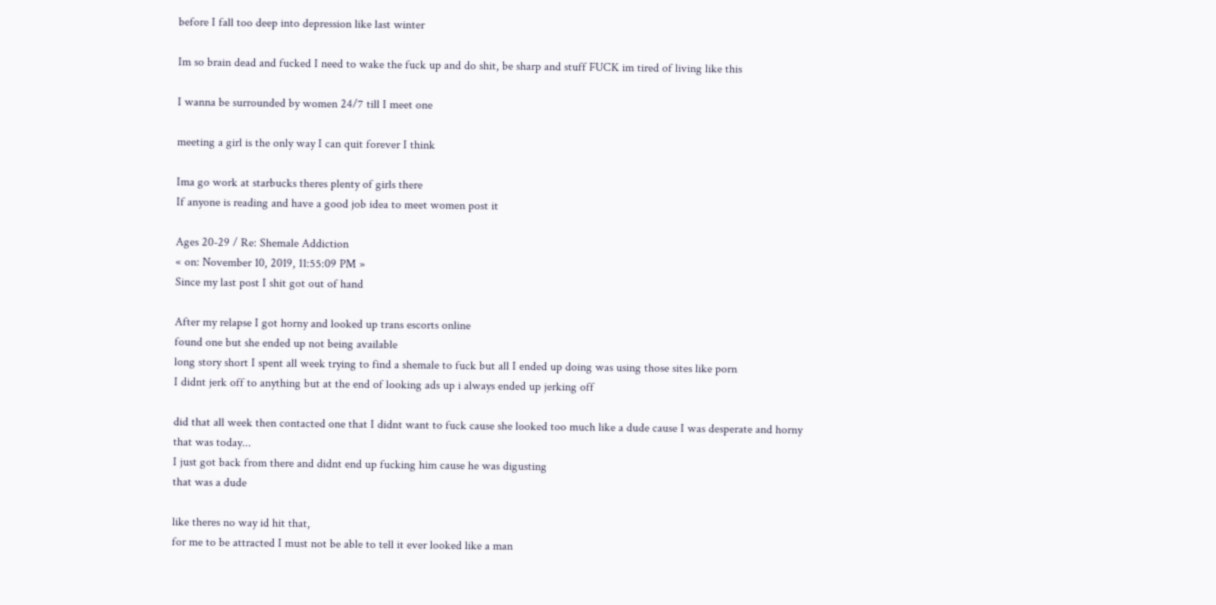before I fall too deep into depression like last winter

Im so brain dead and fucked I need to wake the fuck up and do shit, be sharp and stuff FUCK im tired of living like this

I wanna be surrounded by women 24/7 till I meet one

meeting a girl is the only way I can quit forever I think

Ima go work at starbucks theres plenty of girls there
If anyone is reading and have a good job idea to meet women post it

Ages 20-29 / Re: Shemale Addiction
« on: November 10, 2019, 11:55:09 PM »
Since my last post I shit got out of hand

After my relapse I got horny and looked up trans escorts online
found one but she ended up not being available
long story short I spent all week trying to find a shemale to fuck but all I ended up doing was using those sites like porn
I didnt jerk off to anything but at the end of looking ads up i always ended up jerking off

did that all week then contacted one that I didnt want to fuck cause she looked too much like a dude cause I was desperate and horny
that was today...
I just got back from there and didnt end up fucking him cause he was digusting
that was a dude

like theres no way id hit that,
for me to be attracted I must not be able to tell it ever looked like a man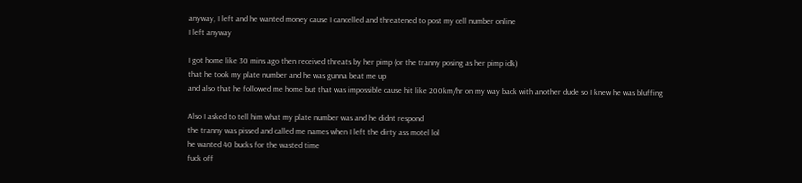anyway, I left and he wanted money cause I cancelled and threatened to post my cell number online
I left anyway

I got home like 30 mins ago then received threats by her pimp (or the tranny posing as her pimp idk)
that he took my plate number and he was gunna beat me up
and also that he followed me home but that was impossible cause hit like 200km/hr on my way back with another dude so I knew he was bluffing

Also I asked to tell him what my plate number was and he didnt respond
the tranny was pissed and called me names when I left the dirty ass motel lol
he wanted 40 bucks for the wasted time
fuck off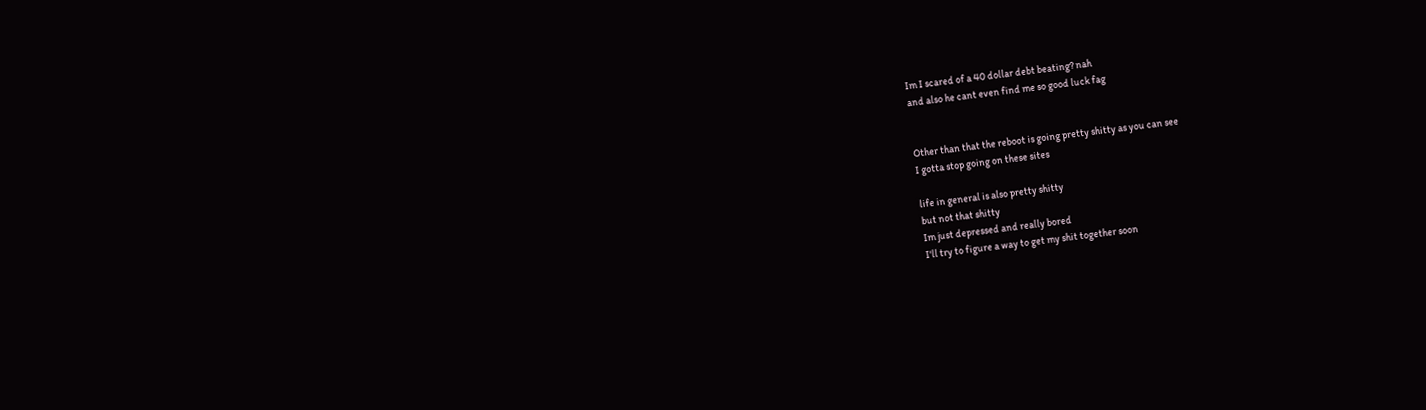Im I scared of a 40 dollar debt beating? nah
and also he cant even find me so good luck fag


Other than that the reboot is going pretty shitty as you can see
I gotta stop going on these sites

life in general is also pretty shitty
but not that shitty
Im just depressed and really bored
I'll try to figure a way to get my shit together soon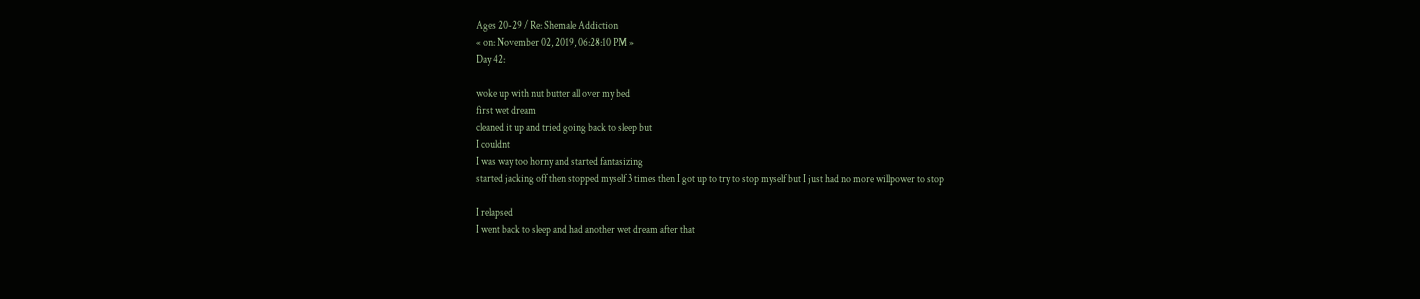Ages 20-29 / Re: Shemale Addiction
« on: November 02, 2019, 06:28:10 PM »
Day 42:

woke up with nut butter all over my bed
first wet dream
cleaned it up and tried going back to sleep but
I couldnt
I was way too horny and started fantasizing
started jacking off then stopped myself 3 times then I got up to try to stop myself but I just had no more willpower to stop

I relapsed
I went back to sleep and had another wet dream after that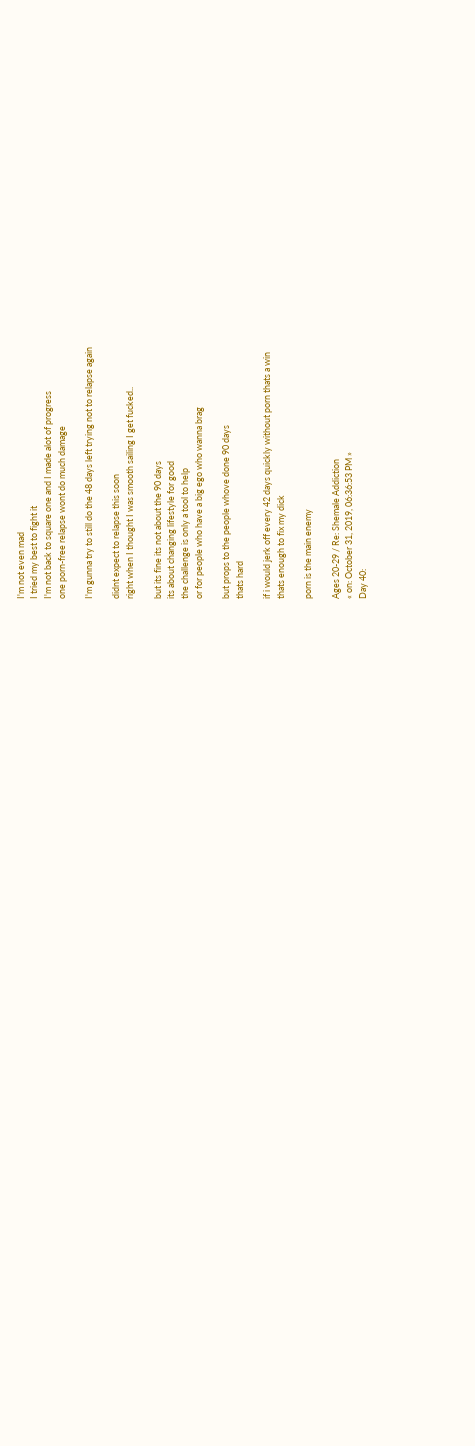I'm not even mad
I tried my best to fight it
I'm not back to square one and I made alot of progress
one porn-free relapse wont do much damage

I'm gunna try to still do the 48 days left trying not to relapse again

didnt expect to relapse this soon
right when I thought I was smooth sailing I get fucked..

but its fine its not about the 90 days
its about changing lifestyle for good
the challenge is only a tool to help
or for people who have a big ego who wanna brag

but props to the people whove done 90 days
thats hard

if i would jerk off every 42 days quickly without porn thats a win
thats enough to fix my dick

porn is the main enemy

Ages 20-29 / Re: Shemale Addiction
« on: October 31, 2019, 06:36:53 PM »
Day 40: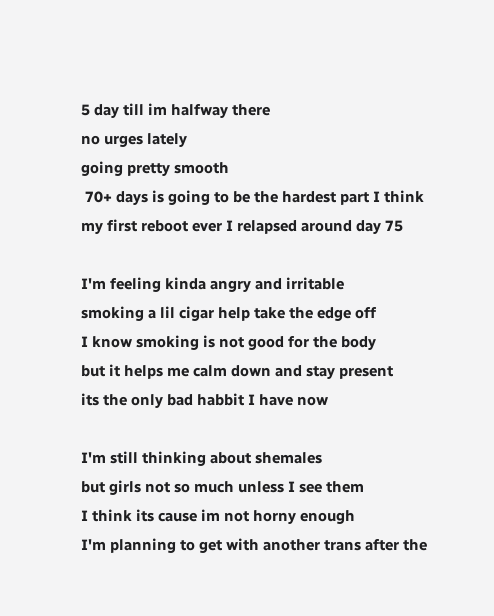5 day till im halfway there
no urges lately
going pretty smooth
 70+ days is going to be the hardest part I think
my first reboot ever I relapsed around day 75

I'm feeling kinda angry and irritable
smoking a lil cigar help take the edge off
I know smoking is not good for the body
but it helps me calm down and stay present
its the only bad habbit I have now

I'm still thinking about shemales
but girls not so much unless I see them
I think its cause im not horny enough
I'm planning to get with another trans after the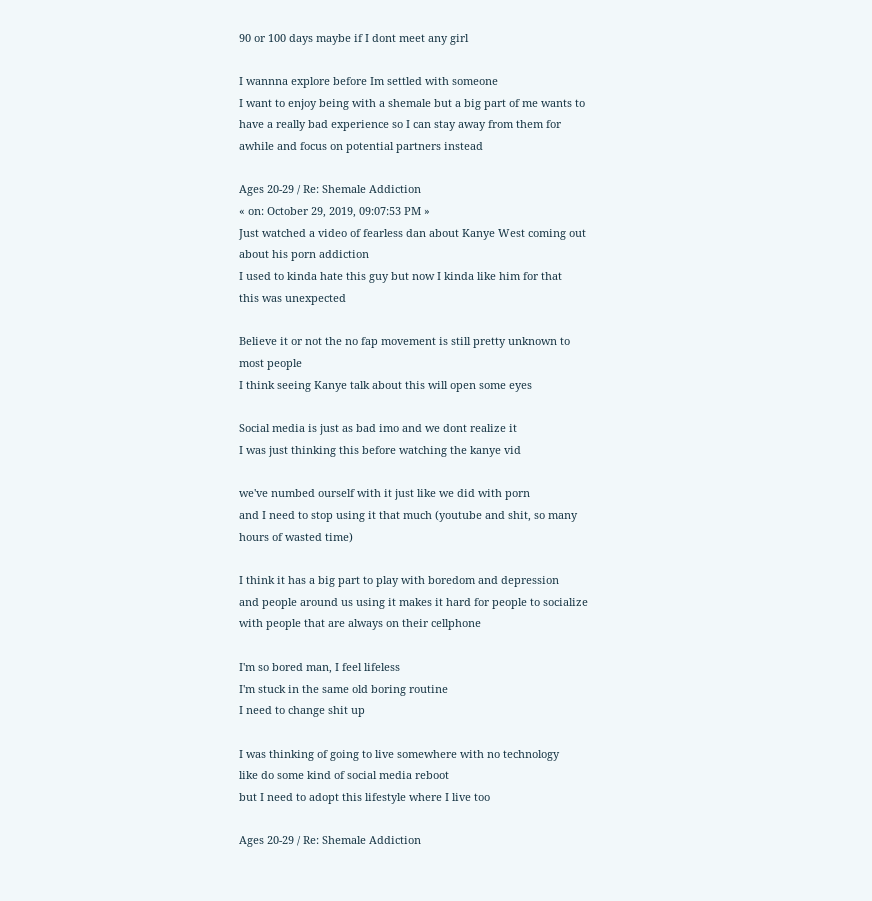90 or 100 days maybe if I dont meet any girl

I wannna explore before Im settled with someone
I want to enjoy being with a shemale but a big part of me wants to have a really bad experience so I can stay away from them for awhile and focus on potential partners instead

Ages 20-29 / Re: Shemale Addiction
« on: October 29, 2019, 09:07:53 PM »
Just watched a video of fearless dan about Kanye West coming out about his porn addiction
I used to kinda hate this guy but now I kinda like him for that
this was unexpected

Believe it or not the no fap movement is still pretty unknown to most people
I think seeing Kanye talk about this will open some eyes

Social media is just as bad imo and we dont realize it
I was just thinking this before watching the kanye vid

we've numbed ourself with it just like we did with porn
and I need to stop using it that much (youtube and shit, so many hours of wasted time)

I think it has a big part to play with boredom and depression
and people around us using it makes it hard for people to socialize with people that are always on their cellphone

I'm so bored man, I feel lifeless
I'm stuck in the same old boring routine
I need to change shit up

I was thinking of going to live somewhere with no technology
like do some kind of social media reboot
but I need to adopt this lifestyle where I live too

Ages 20-29 / Re: Shemale Addiction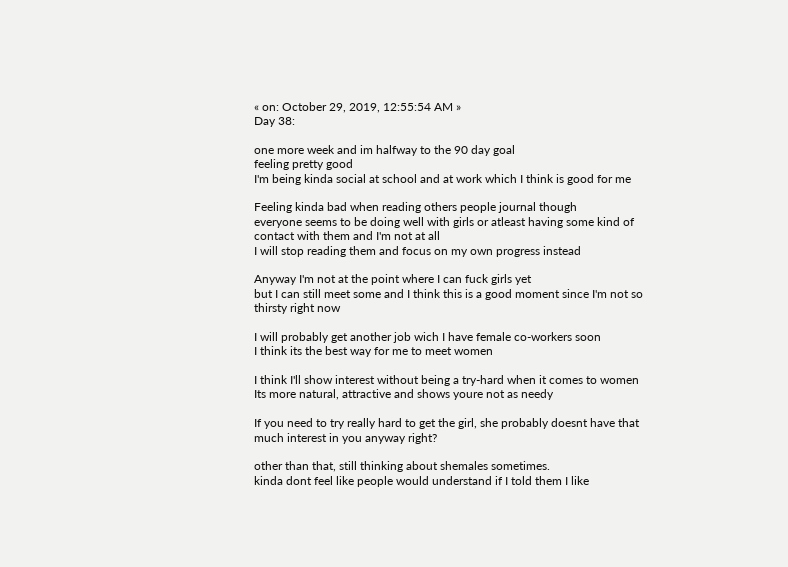« on: October 29, 2019, 12:55:54 AM »
Day 38:

one more week and im halfway to the 90 day goal
feeling pretty good
I'm being kinda social at school and at work which I think is good for me

Feeling kinda bad when reading others people journal though
everyone seems to be doing well with girls or atleast having some kind of contact with them and I'm not at all
I will stop reading them and focus on my own progress instead

Anyway I'm not at the point where I can fuck girls yet
but I can still meet some and I think this is a good moment since I'm not so thirsty right now

I will probably get another job wich I have female co-workers soon
I think its the best way for me to meet women

I think I'll show interest without being a try-hard when it comes to women
Its more natural, attractive and shows youre not as needy

If you need to try really hard to get the girl, she probably doesnt have that much interest in you anyway right?

other than that, still thinking about shemales sometimes.
kinda dont feel like people would understand if I told them I like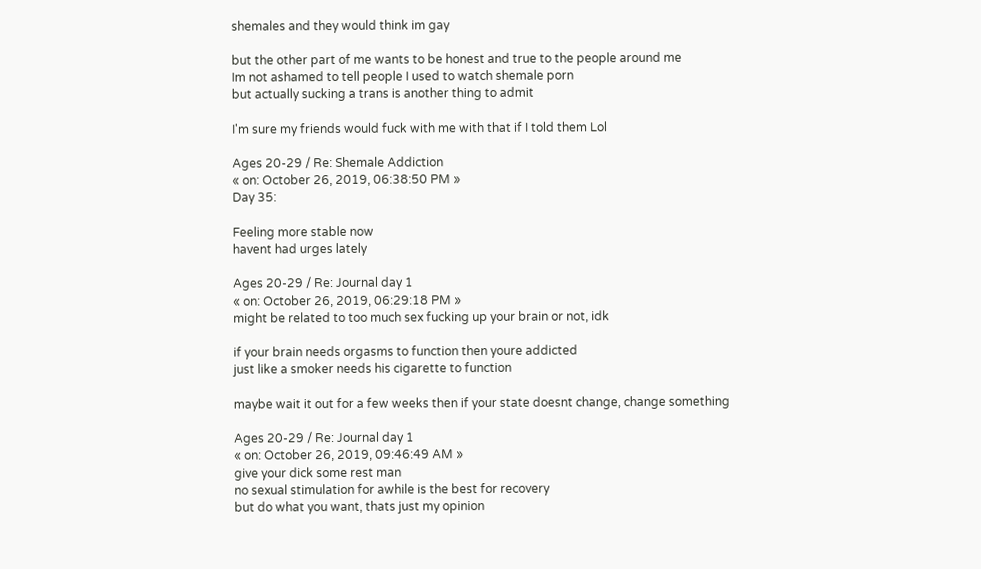shemales and they would think im gay

but the other part of me wants to be honest and true to the people around me
Im not ashamed to tell people I used to watch shemale porn
but actually sucking a trans is another thing to admit

I'm sure my friends would fuck with me with that if I told them Lol

Ages 20-29 / Re: Shemale Addiction
« on: October 26, 2019, 06:38:50 PM »
Day 35:

Feeling more stable now
havent had urges lately

Ages 20-29 / Re: Journal day 1
« on: October 26, 2019, 06:29:18 PM »
might be related to too much sex fucking up your brain or not, idk

if your brain needs orgasms to function then youre addicted
just like a smoker needs his cigarette to function

maybe wait it out for a few weeks then if your state doesnt change, change something

Ages 20-29 / Re: Journal day 1
« on: October 26, 2019, 09:46:49 AM »
give your dick some rest man
no sexual stimulation for awhile is the best for recovery
but do what you want, thats just my opinion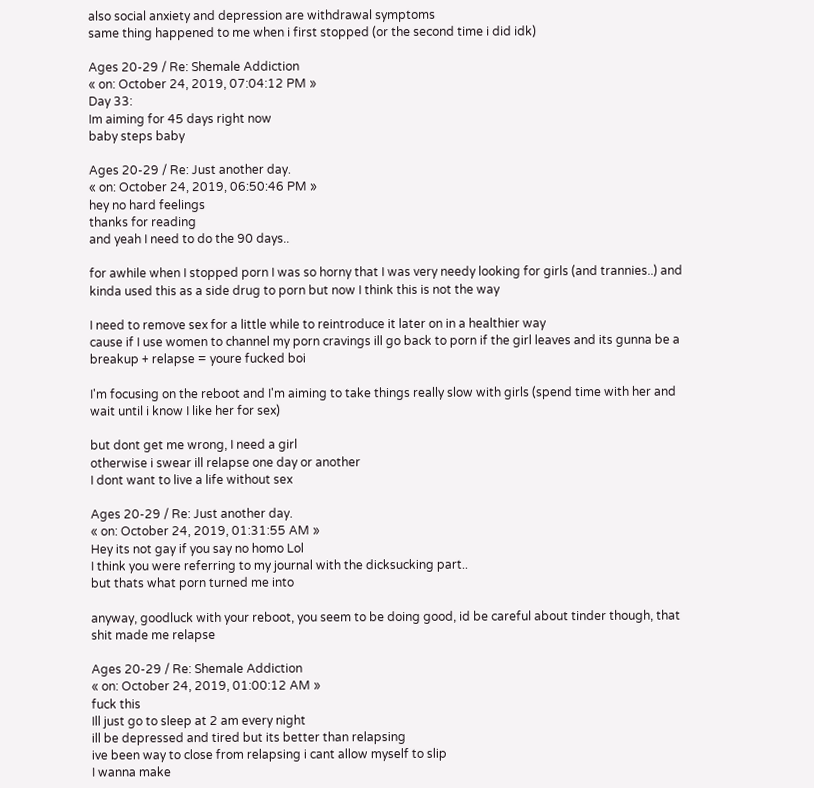also social anxiety and depression are withdrawal symptoms
same thing happened to me when i first stopped (or the second time i did idk)

Ages 20-29 / Re: Shemale Addiction
« on: October 24, 2019, 07:04:12 PM »
Day 33:
Im aiming for 45 days right now
baby steps baby

Ages 20-29 / Re: Just another day.
« on: October 24, 2019, 06:50:46 PM »
hey no hard feelings
thanks for reading
and yeah I need to do the 90 days..

for awhile when I stopped porn I was so horny that I was very needy looking for girls (and trannies..) and kinda used this as a side drug to porn but now I think this is not the way

I need to remove sex for a little while to reintroduce it later on in a healthier way
cause if I use women to channel my porn cravings ill go back to porn if the girl leaves and its gunna be a breakup + relapse = youre fucked boi

I'm focusing on the reboot and I'm aiming to take things really slow with girls (spend time with her and wait until i know I like her for sex)

but dont get me wrong, I need a girl
otherwise i swear ill relapse one day or another
I dont want to live a life without sex

Ages 20-29 / Re: Just another day.
« on: October 24, 2019, 01:31:55 AM »
Hey its not gay if you say no homo Lol
I think you were referring to my journal with the dicksucking part..
but thats what porn turned me into

anyway, goodluck with your reboot, you seem to be doing good, id be careful about tinder though, that shit made me relapse

Ages 20-29 / Re: Shemale Addiction
« on: October 24, 2019, 01:00:12 AM »
fuck this
Ill just go to sleep at 2 am every night
ill be depressed and tired but its better than relapsing
ive been way to close from relapsing i cant allow myself to slip
I wanna make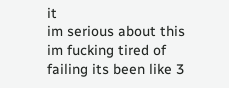it
im serious about this im fucking tired of failing its been like 3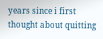years since i first thought about quitting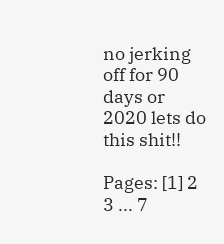no jerking off for 90 days or 2020 lets do this shit!!

Pages: [1] 2 3 ... 7